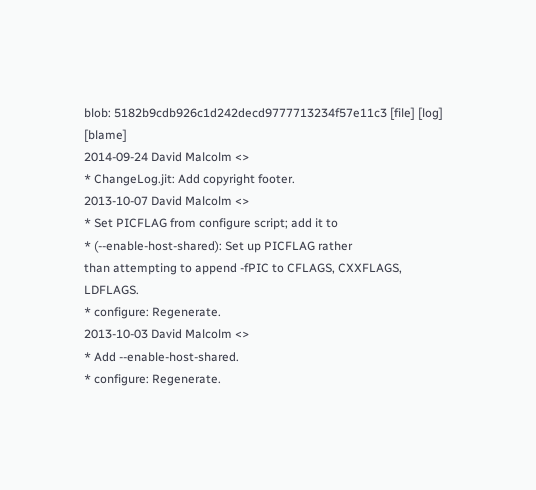blob: 5182b9cdb926c1d242decd9777713234f57e11c3 [file] [log] [blame]
2014-09-24 David Malcolm <>
* ChangeLog.jit: Add copyright footer.
2013-10-07 David Malcolm <>
* Set PICFLAG from configure script; add it to
* (--enable-host-shared): Set up PICFLAG rather
than attempting to append -fPIC to CFLAGS, CXXFLAGS, LDFLAGS.
* configure: Regenerate.
2013-10-03 David Malcolm <>
* Add --enable-host-shared.
* configure: Regenerate.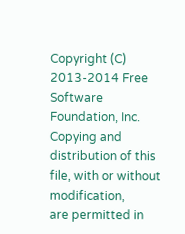Copyright (C) 2013-2014 Free Software Foundation, Inc.
Copying and distribution of this file, with or without modification,
are permitted in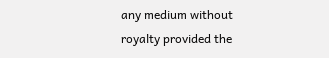any medium without royalty provided the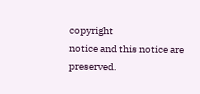copyright
notice and this notice are preserved.